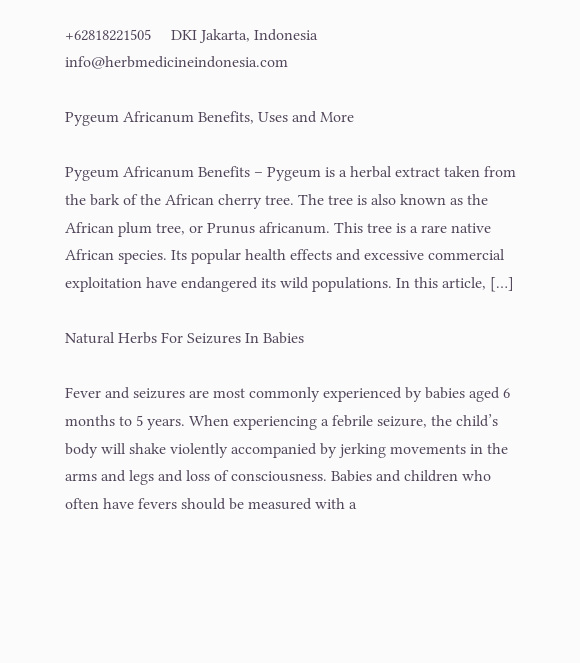+62818221505     DKI Jakarta, Indonesia       info@herbmedicineindonesia.com

Pygeum Africanum Benefits, Uses and More

Pygeum Africanum Benefits – Pygeum is a herbal extract taken from the bark of the African cherry tree. The tree is also known as the African plum tree, or Prunus africanum. This tree is a rare native African species. Its popular health effects and excessive commercial exploitation have endangered its wild populations. In this article, […]

Natural Herbs For Seizures In Babies

Fever and seizures are most commonly experienced by babies aged 6 months to 5 years. When experiencing a febrile seizure, the child’s body will shake violently accompanied by jerking movements in the arms and legs and loss of consciousness. Babies and children who often have fevers should be measured with a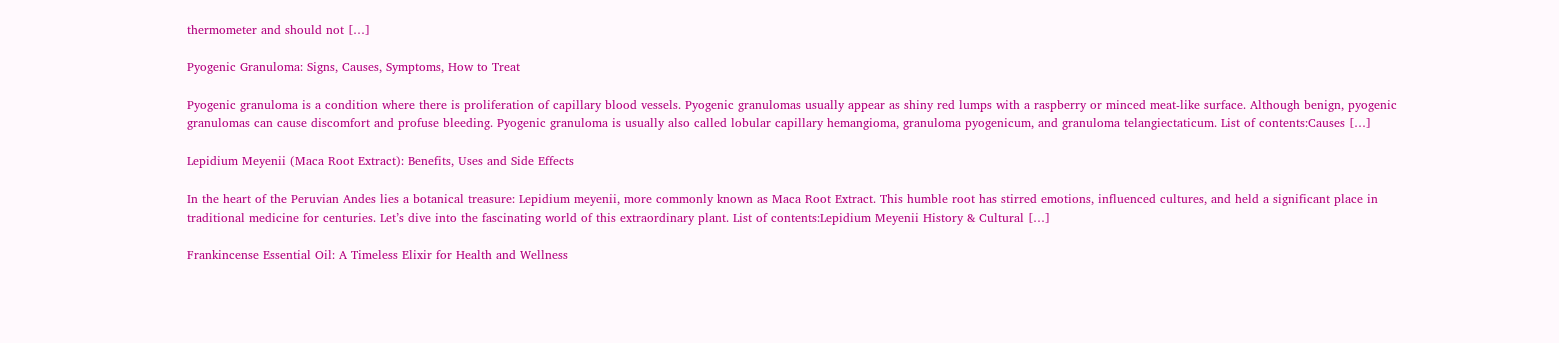thermometer and should not […]

Pyogenic Granuloma: Signs, Causes, Symptoms, How to Treat

Pyogenic granuloma is a condition where there is proliferation of capillary blood vessels. Pyogenic granulomas usually appear as shiny red lumps with a raspberry or minced meat-like surface. Although benign, pyogenic granulomas can cause discomfort and profuse bleeding. Pyogenic granuloma is usually also called lobular capillary hemangioma, granuloma pyogenicum, and granuloma telangiectaticum. List of contents:Causes […]

Lepidium Meyenii (Maca Root Extract): Benefits, Uses and Side Effects

In the heart of the Peruvian Andes lies a botanical treasure: Lepidium meyenii, more commonly known as Maca Root Extract. This humble root has stirred emotions, influenced cultures, and held a significant place in traditional medicine for centuries. Let’s dive into the fascinating world of this extraordinary plant. List of contents:Lepidium Meyenii History & Cultural […]

Frankincense Essential Oil: A Timeless Elixir for Health and Wellness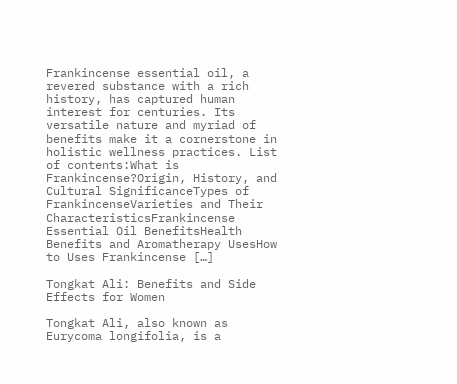Frankincense essential oil, a revered substance with a rich history, has captured human interest for centuries. Its versatile nature and myriad of benefits make it a cornerstone in holistic wellness practices. List of contents:What is Frankincense?Origin, History, and Cultural SignificanceTypes of FrankincenseVarieties and Their CharacteristicsFrankincense Essential Oil BenefitsHealth Benefits and Aromatherapy UsesHow to Uses Frankincense […]

Tongkat Ali: Benefits and Side Effects for Women

Tongkat Ali, also known as Eurycoma longifolia, is a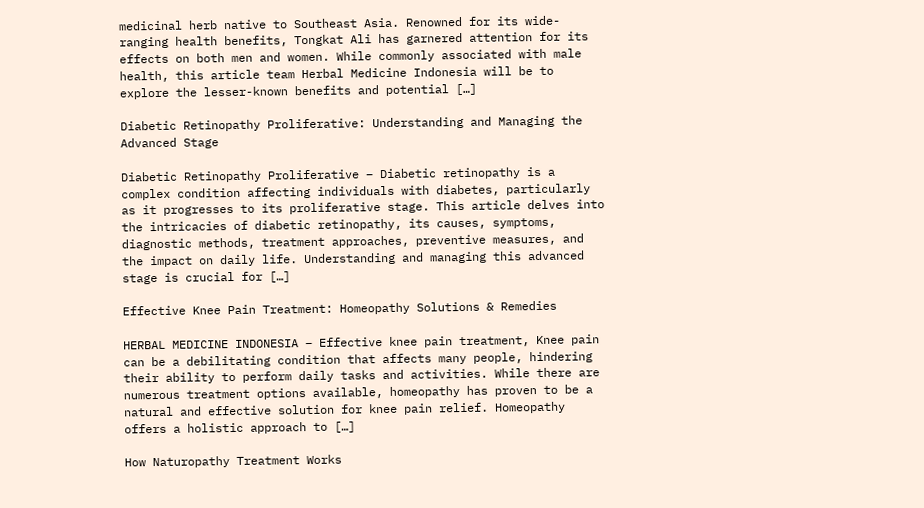medicinal herb native to Southeast Asia. Renowned for its wide-ranging health benefits, Tongkat Ali has garnered attention for its effects on both men and women. While commonly associated with male health, this article team Herbal Medicine Indonesia will be to explore the lesser-known benefits and potential […]

Diabetic Retinopathy Proliferative: Understanding and Managing the Advanced Stage

Diabetic Retinopathy Proliferative – Diabetic retinopathy is a complex condition affecting individuals with diabetes, particularly as it progresses to its proliferative stage. This article delves into the intricacies of diabetic retinopathy, its causes, symptoms, diagnostic methods, treatment approaches, preventive measures, and the impact on daily life. Understanding and managing this advanced stage is crucial for […]

Effective Knee Pain Treatment: Homeopathy Solutions & Remedies

HERBAL MEDICINE INDONESIA – Effective knee pain treatment, Knee pain can be a debilitating condition that affects many people, hindering their ability to perform daily tasks and activities. While there are numerous treatment options available, homeopathy has proven to be a natural and effective solution for knee pain relief. Homeopathy offers a holistic approach to […]

How Naturopathy Treatment Works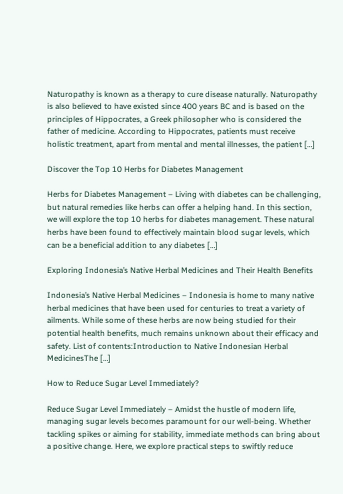Naturopathy is known as a therapy to cure disease naturally. Naturopathy is also believed to have existed since 400 years BC and is based on the principles of Hippocrates, a Greek philosopher who is considered the father of medicine. According to Hippocrates, patients must receive holistic treatment, apart from mental and mental illnesses, the patient […]

Discover the Top 10 Herbs for Diabetes Management

Herbs for Diabetes Management – Living with diabetes can be challenging, but natural remedies like herbs can offer a helping hand. In this section, we will explore the top 10 herbs for diabetes management. These natural herbs have been found to effectively maintain blood sugar levels, which can be a beneficial addition to any diabetes […]

Exploring Indonesia’s Native Herbal Medicines and Their Health Benefits

Indonesia’s Native Herbal Medicines – Indonesia is home to many native herbal medicines that have been used for centuries to treat a variety of ailments. While some of these herbs are now being studied for their potential health benefits, much remains unknown about their efficacy and safety. List of contents:Introduction to Native Indonesian Herbal MedicinesThe […]

How to Reduce Sugar Level Immediately?

Reduce Sugar Level Immediately – Amidst the hustle of modern life, managing sugar levels becomes paramount for our well-being. Whether tackling spikes or aiming for stability, immediate methods can bring about a positive change. Here, we explore practical steps to swiftly reduce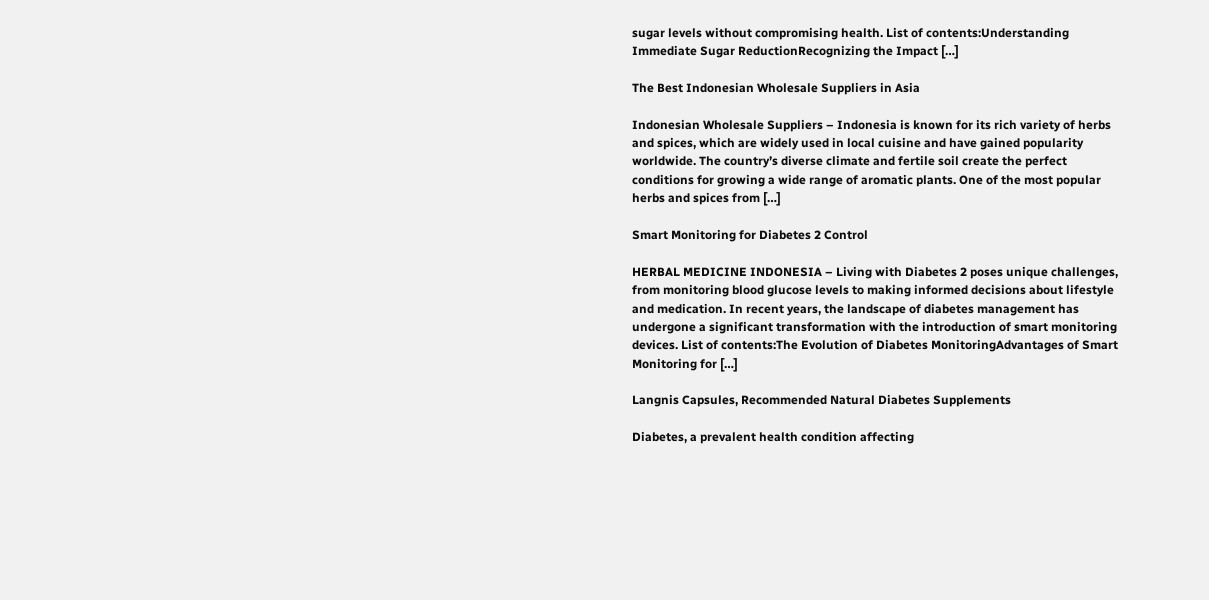sugar levels without compromising health. List of contents:Understanding Immediate Sugar ReductionRecognizing the Impact […]

The Best Indonesian Wholesale Suppliers in Asia

Indonesian Wholesale Suppliers – Indonesia is known for its rich variety of herbs and spices, which are widely used in local cuisine and have gained popularity worldwide. The country’s diverse climate and fertile soil create the perfect conditions for growing a wide range of aromatic plants. One of the most popular herbs and spices from […]

Smart Monitoring for Diabetes 2 Control

HERBAL MEDICINE INDONESIA – Living with Diabetes 2 poses unique challenges, from monitoring blood glucose levels to making informed decisions about lifestyle and medication. In recent years, the landscape of diabetes management has undergone a significant transformation with the introduction of smart monitoring devices. List of contents:The Evolution of Diabetes MonitoringAdvantages of Smart Monitoring for […]

Langnis Capsules, Recommended Natural Diabetes Supplements

Diabetes, a prevalent health condition affecting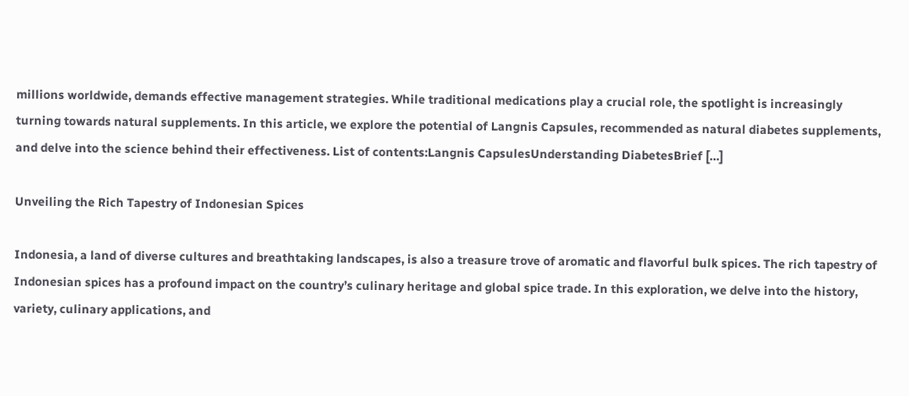millions worldwide, demands effective management strategies. While traditional medications play a crucial role, the spotlight is increasingly turning towards natural supplements. In this article, we explore the potential of Langnis Capsules, recommended as natural diabetes supplements, and delve into the science behind their effectiveness. List of contents:Langnis CapsulesUnderstanding DiabetesBrief […]

Unveiling the Rich Tapestry of Indonesian Spices

Indonesia, a land of diverse cultures and breathtaking landscapes, is also a treasure trove of aromatic and flavorful bulk spices. The rich tapestry of Indonesian spices has a profound impact on the country’s culinary heritage and global spice trade. In this exploration, we delve into the history, variety, culinary applications, and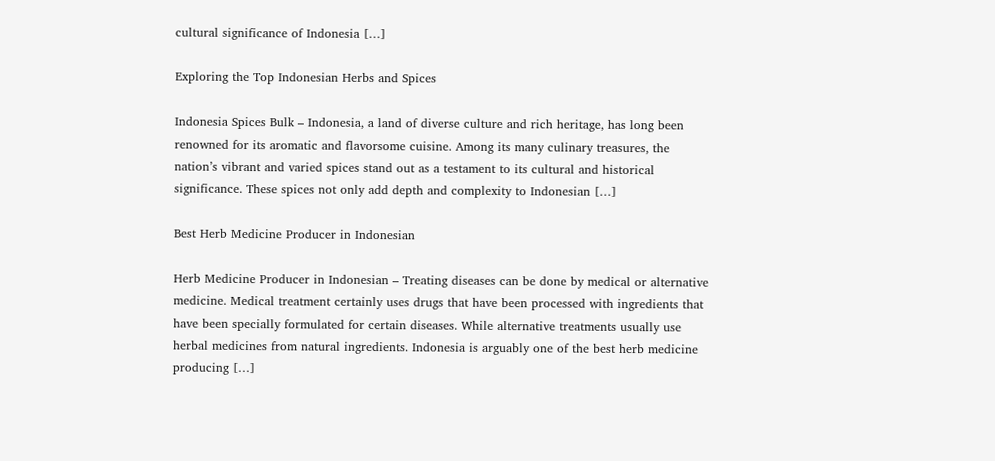cultural significance of Indonesia […]

Exploring the Top Indonesian Herbs and Spices

Indonesia Spices Bulk – Indonesia, a land of diverse culture and rich heritage, has long been renowned for its aromatic and flavorsome cuisine. Among its many culinary treasures, the nation’s vibrant and varied spices stand out as a testament to its cultural and historical significance. These spices not only add depth and complexity to Indonesian […]

Best Herb Medicine Producer in Indonesian

Herb Medicine Producer in Indonesian – Treating diseases can be done by medical or alternative medicine. Medical treatment certainly uses drugs that have been processed with ingredients that have been specially formulated for certain diseases. While alternative treatments usually use herbal medicines from natural ingredients. Indonesia is arguably one of the best herb medicine producing […]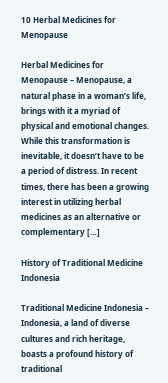10 Herbal Medicines for Menopause

Herbal Medicines for Menopause – Menopause, a natural phase in a woman’s life, brings with it a myriad of physical and emotional changes. While this transformation is inevitable, it doesn’t have to be a period of distress. In recent times, there has been a growing interest in utilizing herbal medicines as an alternative or complementary […]

History of Traditional Medicine Indonesia

Traditional Medicine Indonesia – Indonesia, a land of diverse cultures and rich heritage, boasts a profound history of traditional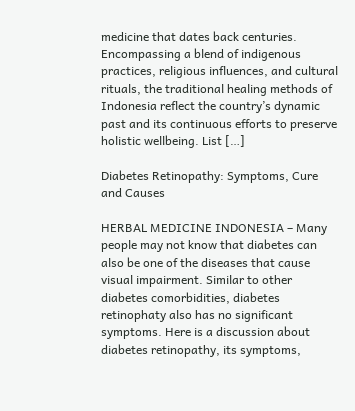medicine that dates back centuries. Encompassing a blend of indigenous practices, religious influences, and cultural rituals, the traditional healing methods of Indonesia reflect the country’s dynamic past and its continuous efforts to preserve holistic wellbeing. List […]

Diabetes Retinopathy: Symptoms, Cure and Causes

HERBAL MEDICINE INDONESIA – Many people may not know that diabetes can also be one of the diseases that cause visual impairment. Similar to other diabetes comorbidities, diabetes retinophaty also has no significant symptoms. Here is a discussion about diabetes retinopathy, its symptoms,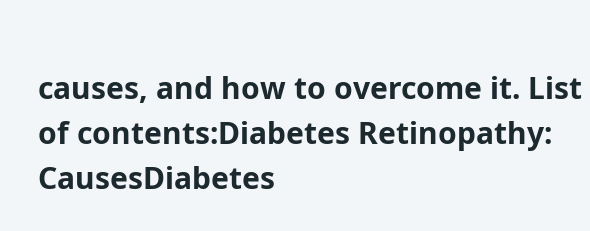causes, and how to overcome it. List of contents:Diabetes Retinopathy: CausesDiabetes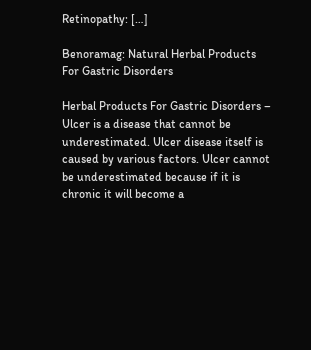Retinopathy: […]

Benoramag: Natural Herbal Products For Gastric Disorders

Herbal Products For Gastric Disorders – Ulcer is a disease that cannot be underestimated. Ulcer disease itself is caused by various factors. Ulcer cannot be underestimated because if it is chronic it will become a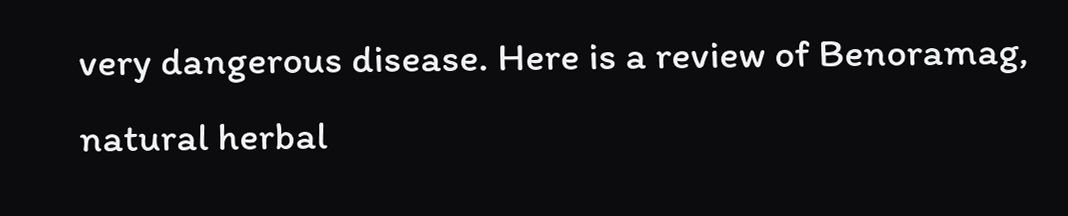very dangerous disease. Here is a review of Benoramag, natural herbal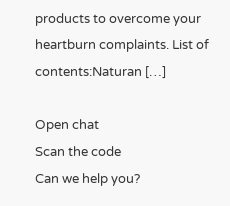products to overcome your heartburn complaints. List of contents:Naturan […]

Open chat
Scan the code
Can we help you?